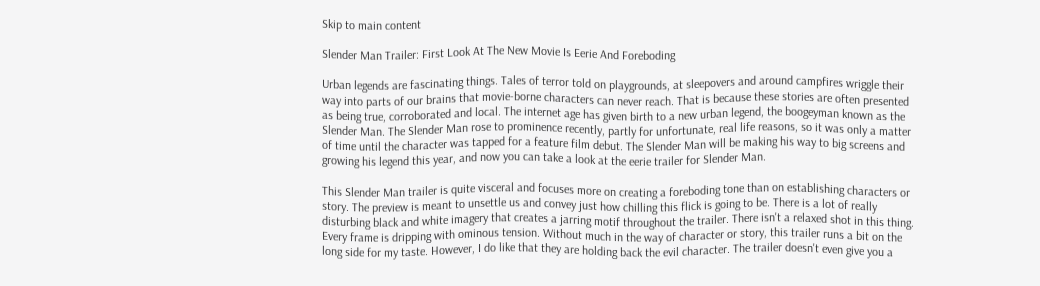Skip to main content

Slender Man Trailer: First Look At The New Movie Is Eerie And Foreboding

Urban legends are fascinating things. Tales of terror told on playgrounds, at sleepovers and around campfires wriggle their way into parts of our brains that movie-borne characters can never reach. That is because these stories are often presented as being true, corroborated and local. The internet age has given birth to a new urban legend, the boogeyman known as the Slender Man. The Slender Man rose to prominence recently, partly for unfortunate, real life reasons, so it was only a matter of time until the character was tapped for a feature film debut. The Slender Man will be making his way to big screens and growing his legend this year, and now you can take a look at the eerie trailer for Slender Man.

This Slender Man trailer is quite visceral and focuses more on creating a foreboding tone than on establishing characters or story. The preview is meant to unsettle us and convey just how chilling this flick is going to be. There is a lot of really disturbing black and white imagery that creates a jarring motif throughout the trailer. There isn't a relaxed shot in this thing. Every frame is dripping with ominous tension. Without much in the way of character or story, this trailer runs a bit on the long side for my taste. However, I do like that they are holding back the evil character. The trailer doesn't even give you a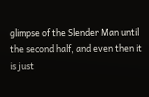glimpse of the Slender Man until the second half, and even then it is just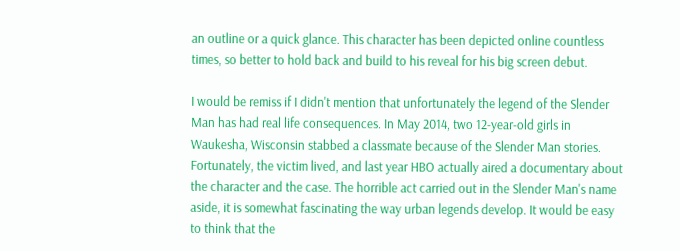an outline or a quick glance. This character has been depicted online countless times, so better to hold back and build to his reveal for his big screen debut.

I would be remiss if I didn't mention that unfortunately the legend of the Slender Man has had real life consequences. In May 2014, two 12-year-old girls in Waukesha, Wisconsin stabbed a classmate because of the Slender Man stories. Fortunately, the victim lived, and last year HBO actually aired a documentary about the character and the case. The horrible act carried out in the Slender Man's name aside, it is somewhat fascinating the way urban legends develop. It would be easy to think that the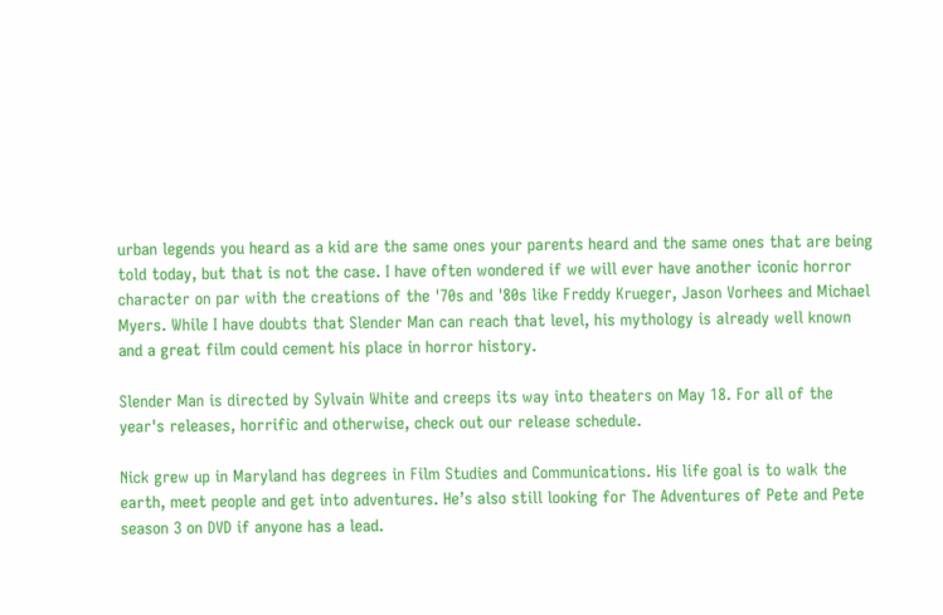urban legends you heard as a kid are the same ones your parents heard and the same ones that are being told today, but that is not the case. I have often wondered if we will ever have another iconic horror character on par with the creations of the '70s and '80s like Freddy Krueger, Jason Vorhees and Michael Myers. While I have doubts that Slender Man can reach that level, his mythology is already well known and a great film could cement his place in horror history.

Slender Man is directed by Sylvain White and creeps its way into theaters on May 18. For all of the year's releases, horrific and otherwise, check out our release schedule.

Nick grew up in Maryland has degrees in Film Studies and Communications. His life goal is to walk the earth, meet people and get into adventures. He’s also still looking for The Adventures of Pete and Pete season 3 on DVD if anyone has a lead.